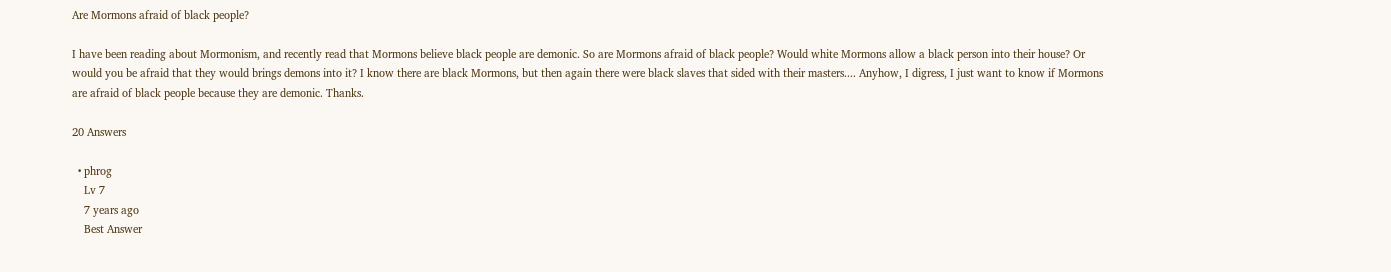Are Mormons afraid of black people?

I have been reading about Mormonism, and recently read that Mormons believe black people are demonic. So are Mormons afraid of black people? Would white Mormons allow a black person into their house? Or would you be afraid that they would brings demons into it? I know there are black Mormons, but then again there were black slaves that sided with their masters.... Anyhow, I digress, I just want to know if Mormons are afraid of black people because they are demonic. Thanks.

20 Answers

  • phrog
    Lv 7
    7 years ago
    Best Answer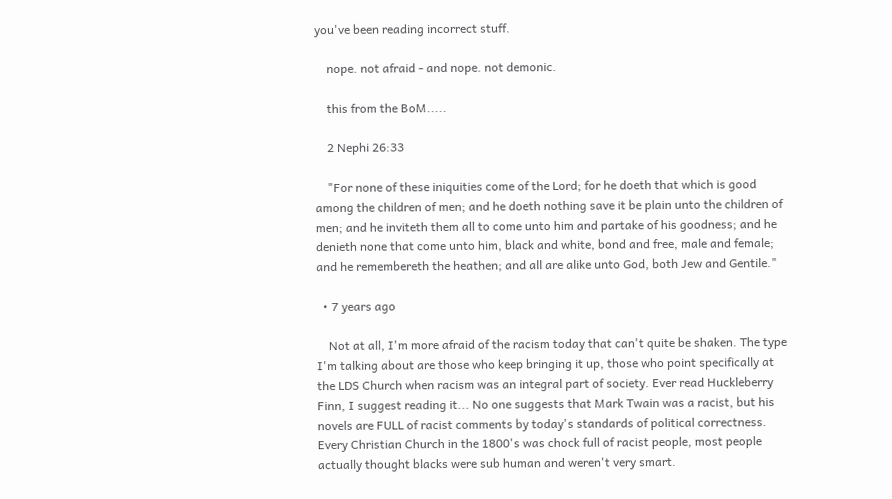you've been reading incorrect stuff.

    nope. not afraid - and nope. not demonic.

    this from the BoM.....

    2 Nephi 26:33

    "For none of these iniquities come of the Lord; for he doeth that which is good among the children of men; and he doeth nothing save it be plain unto the children of men; and he inviteth them all to come unto him and partake of his goodness; and he denieth none that come unto him, black and white, bond and free, male and female; and he remembereth the heathen; and all are alike unto God, both Jew and Gentile."

  • 7 years ago

    Not at all, I'm more afraid of the racism today that can't quite be shaken. The type I'm talking about are those who keep bringing it up, those who point specifically at the LDS Church when racism was an integral part of society. Ever read Huckleberry Finn, I suggest reading it... No one suggests that Mark Twain was a racist, but his novels are FULL of racist comments by today's standards of political correctness. Every Christian Church in the 1800's was chock full of racist people, most people actually thought blacks were sub human and weren't very smart.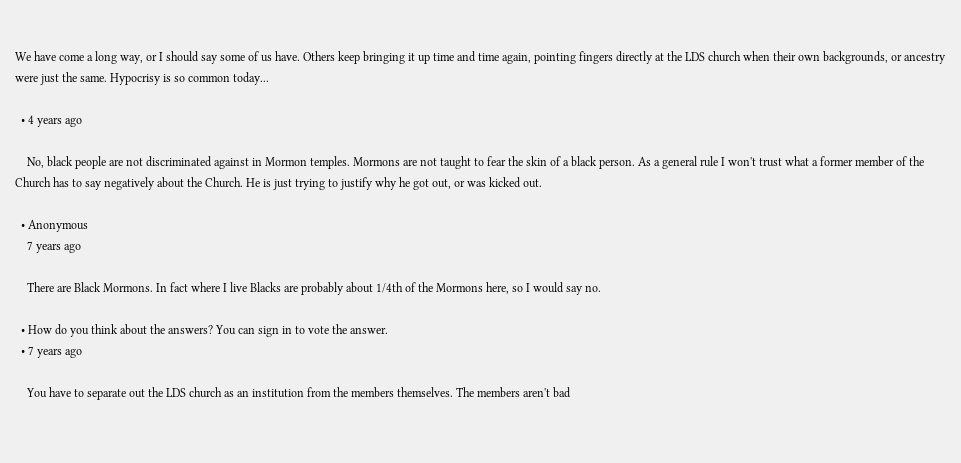We have come a long way, or I should say some of us have. Others keep bringing it up time and time again, pointing fingers directly at the LDS church when their own backgrounds, or ancestry were just the same. Hypocrisy is so common today...

  • 4 years ago

    No, black people are not discriminated against in Mormon temples. Mormons are not taught to fear the skin of a black person. As a general rule I won't trust what a former member of the Church has to say negatively about the Church. He is just trying to justify why he got out, or was kicked out.

  • Anonymous
    7 years ago

    There are Black Mormons. In fact where I live Blacks are probably about 1/4th of the Mormons here, so I would say no.

  • How do you think about the answers? You can sign in to vote the answer.
  • 7 years ago

    You have to separate out the LDS church as an institution from the members themselves. The members aren't bad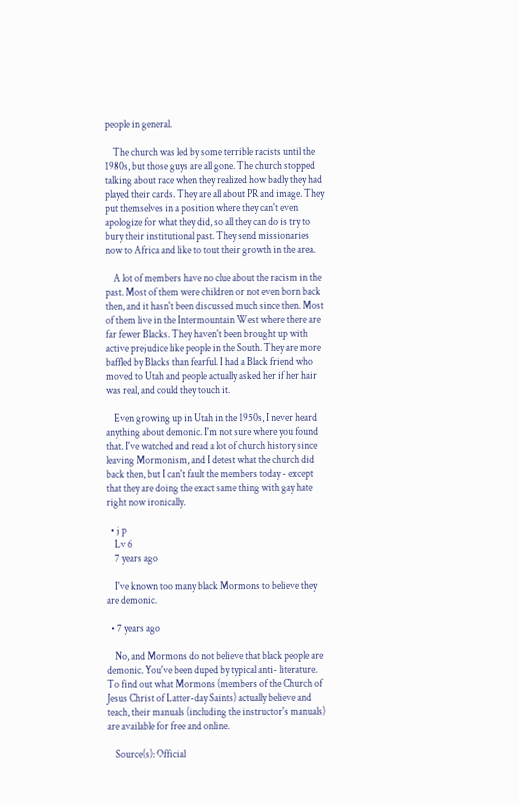people in general.

    The church was led by some terrible racists until the 1980s, but those guys are all gone. The church stopped talking about race when they realized how badly they had played their cards. They are all about PR and image. They put themselves in a position where they can't even apologize for what they did, so all they can do is try to bury their institutional past. They send missionaries now to Africa and like to tout their growth in the area.

    A lot of members have no clue about the racism in the past. Most of them were children or not even born back then, and it hasn't been discussed much since then. Most of them live in the Intermountain West where there are far fewer Blacks. They haven't been brought up with active prejudice like people in the South. They are more baffled by Blacks than fearful. I had a Black friend who moved to Utah and people actually asked her if her hair was real, and could they touch it.

    Even growing up in Utah in the 1950s, I never heard anything about demonic. I'm not sure where you found that. I've watched and read a lot of church history since leaving Mormonism, and I detest what the church did back then, but I can't fault the members today - except that they are doing the exact same thing with gay hate right now ironically.

  • j p
    Lv 6
    7 years ago

    I've known too many black Mormons to believe they are demonic.

  • 7 years ago

    No, and Mormons do not believe that black people are demonic. You've been duped by typical anti- literature. To find out what Mormons (members of the Church of Jesus Christ of Latter-day Saints) actually believe and teach, their manuals (including the instructor's manuals) are available for free and online.

    Source(s): Official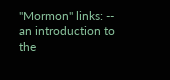"Mormon" links: -- an introduction to the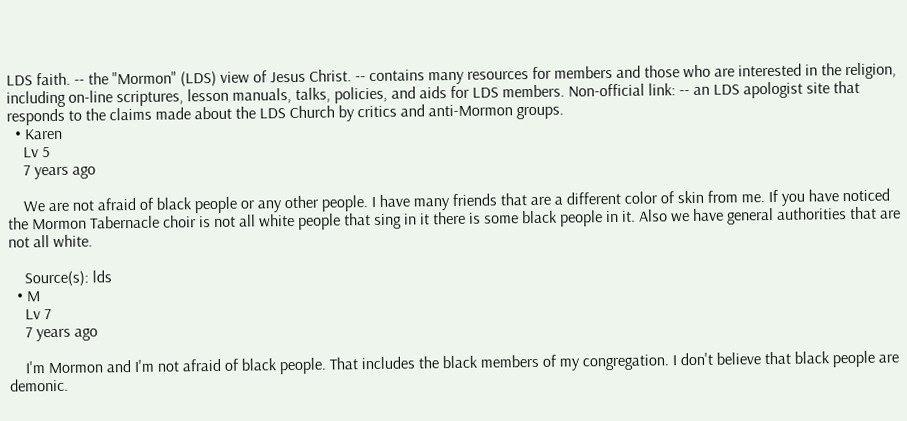LDS faith. -- the "Mormon" (LDS) view of Jesus Christ. -- contains many resources for members and those who are interested in the religion, including on-line scriptures, lesson manuals, talks, policies, and aids for LDS members. Non-official link: -- an LDS apologist site that responds to the claims made about the LDS Church by critics and anti-Mormon groups.
  • Karen
    Lv 5
    7 years ago

    We are not afraid of black people or any other people. I have many friends that are a different color of skin from me. If you have noticed the Mormon Tabernacle choir is not all white people that sing in it there is some black people in it. Also we have general authorities that are not all white.

    Source(s): lds
  • M
    Lv 7
    7 years ago

    I'm Mormon and I'm not afraid of black people. That includes the black members of my congregation. I don't believe that black people are demonic.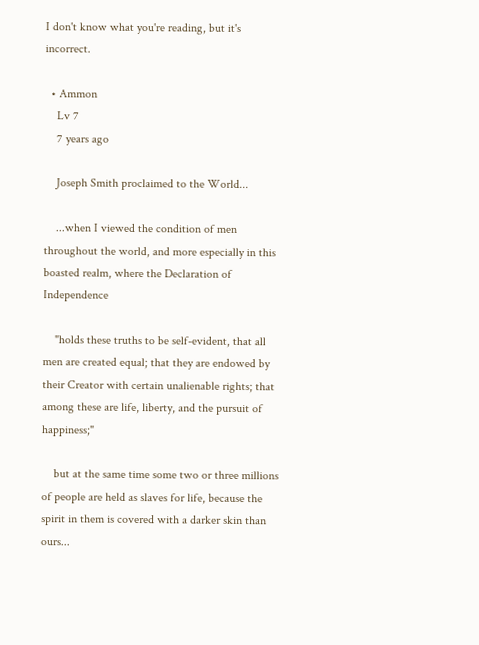I don't know what you're reading, but it's incorrect.

  • Ammon
    Lv 7
    7 years ago

    Joseph Smith proclaimed to the World...

    ...when I viewed the condition of men throughout the world, and more especially in this boasted realm, where the Declaration of Independence

    "holds these truths to be self-evident, that all men are created equal; that they are endowed by their Creator with certain unalienable rights; that among these are life, liberty, and the pursuit of happiness;"

    but at the same time some two or three millions of people are held as slaves for life, because the spirit in them is covered with a darker skin than ours...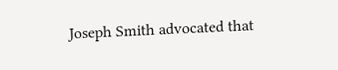Joseph Smith advocated that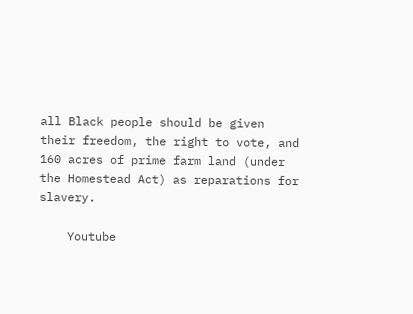all Black people should be given their freedom, the right to vote, and 160 acres of prime farm land (under the Homestead Act) as reparations for slavery.

    Youtube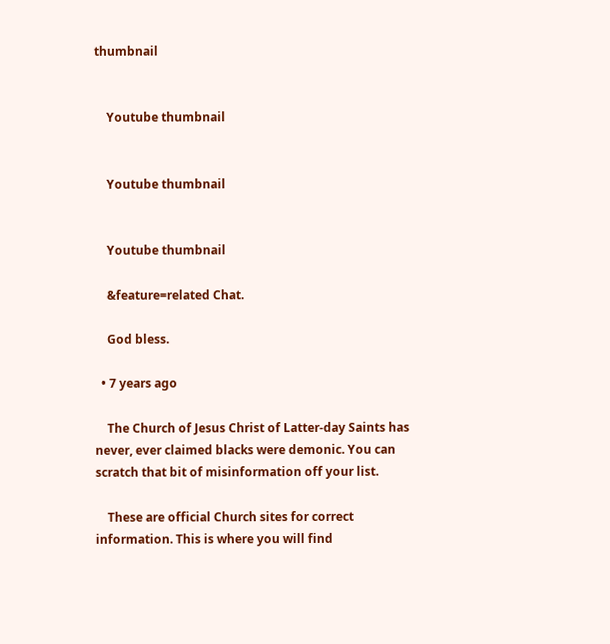thumbnail


    Youtube thumbnail


    Youtube thumbnail


    Youtube thumbnail

    &feature=related Chat.

    God bless.

  • 7 years ago

    The Church of Jesus Christ of Latter-day Saints has never, ever claimed blacks were demonic. You can scratch that bit of misinformation off your list.

    These are official Church sites for correct information. This is where you will find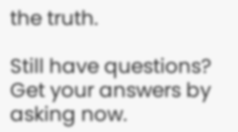the truth.

Still have questions? Get your answers by asking now.